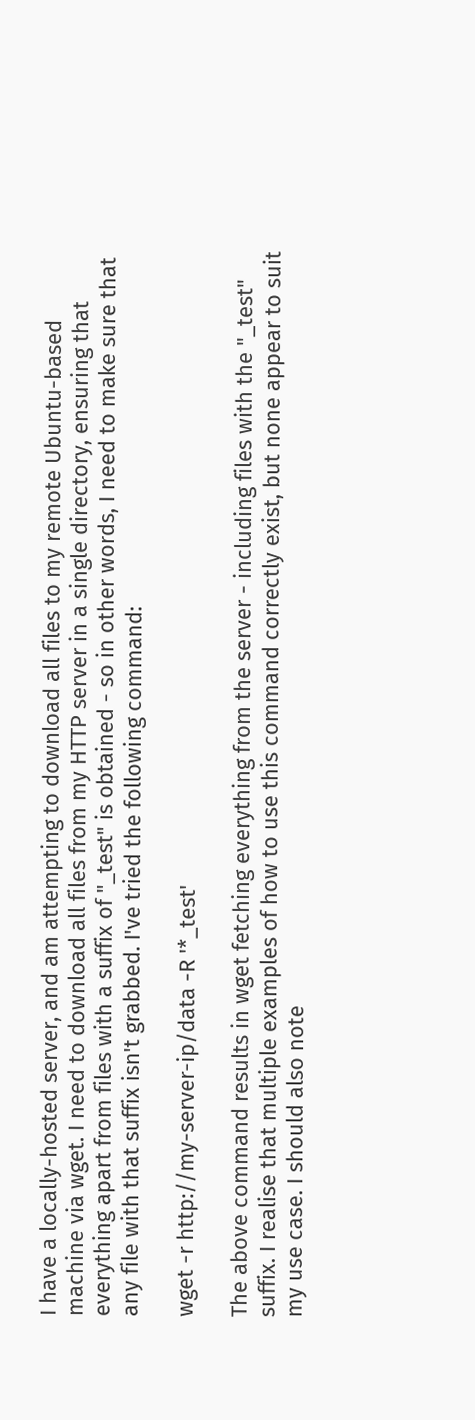I have a locally-hosted server, and am attempting to download all files to my remote Ubuntu-based machine via wget. I need to download all files from my HTTP server in a single directory, ensuring that everything apart from files with a suffix of "_test" is obtained - so in other words, I need to make sure that any file with that suffix isn't grabbed. I've tried the following command:

wget -r http://my-server-ip/data -R '*_test'

The above command results in wget fetching everything from the server - including files with the "_test" suffix. I realise that multiple examples of how to use this command correctly exist, but none appear to suit my use case. I should also note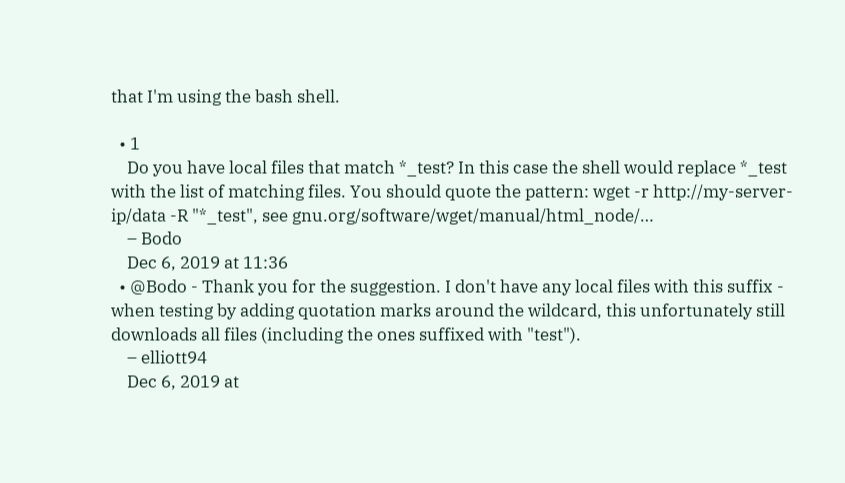that I'm using the bash shell.

  • 1
    Do you have local files that match *_test? In this case the shell would replace *_test with the list of matching files. You should quote the pattern: wget -r http://my-server-ip/data -R "*_test", see gnu.org/software/wget/manual/html_node/…
    – Bodo
    Dec 6, 2019 at 11:36
  • @Bodo - Thank you for the suggestion. I don't have any local files with this suffix - when testing by adding quotation marks around the wildcard, this unfortunately still downloads all files (including the ones suffixed with "test").
    – elliott94
    Dec 6, 2019 at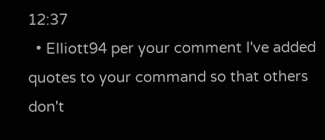12:37
  • Elliott94 per your comment I've added quotes to your command so that others don't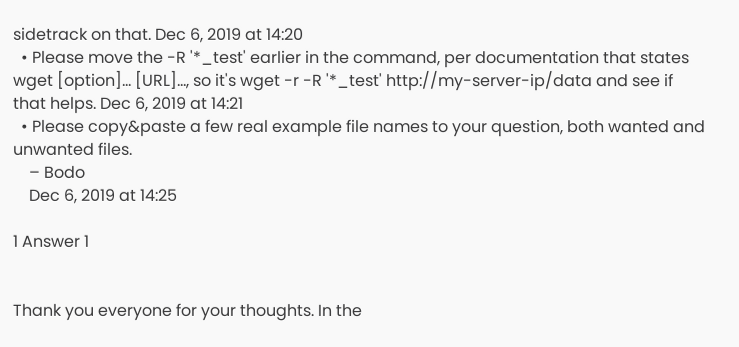sidetrack on that. Dec 6, 2019 at 14:20
  • Please move the -R '*_test' earlier in the command, per documentation that states wget [option]... [URL]..., so it's wget -r -R '*_test' http://my-server-ip/data and see if that helps. Dec 6, 2019 at 14:21
  • Please copy&paste a few real example file names to your question, both wanted and unwanted files.
    – Bodo
    Dec 6, 2019 at 14:25

1 Answer 1


Thank you everyone for your thoughts. In the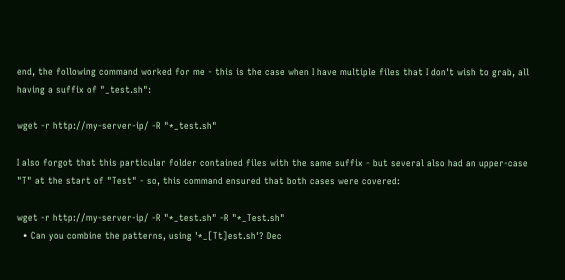end, the following command worked for me - this is the case when I have multiple files that I don't wish to grab, all having a suffix of "_test.sh":

wget -r http://my-server-ip/ -R "*_test.sh"

I also forgot that this particular folder contained files with the same suffix - but several also had an upper-case "T" at the start of "Test" - so, this command ensured that both cases were covered:

wget -r http://my-server-ip/ -R "*_test.sh" -R "*_Test.sh"
  • Can you combine the patterns, using '*_[Tt]est.sh'? Dec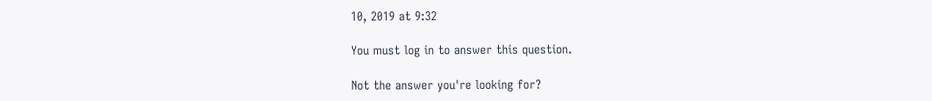10, 2019 at 9:32

You must log in to answer this question.

Not the answer you're looking for?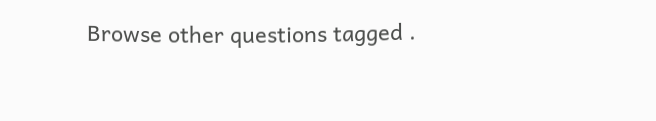Browse other questions tagged .